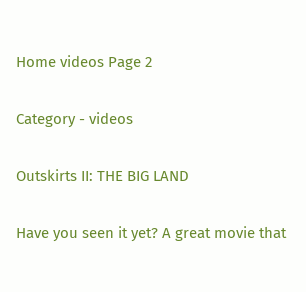Home videos Page 2

Category - videos

Outskirts II: THE BIG LAND

Have you seen it yet? A great movie that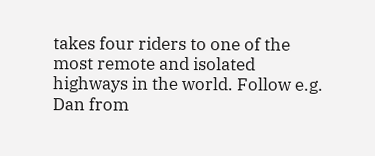takes four riders to one of the most remote and isolated highways in the world. Follow e.g. Dan from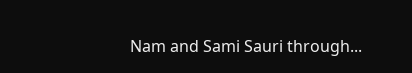Nam and Sami Sauri through...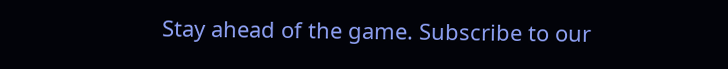Stay ahead of the game. Subscribe to our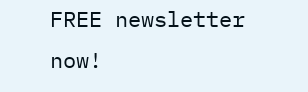FREE newsletter now!